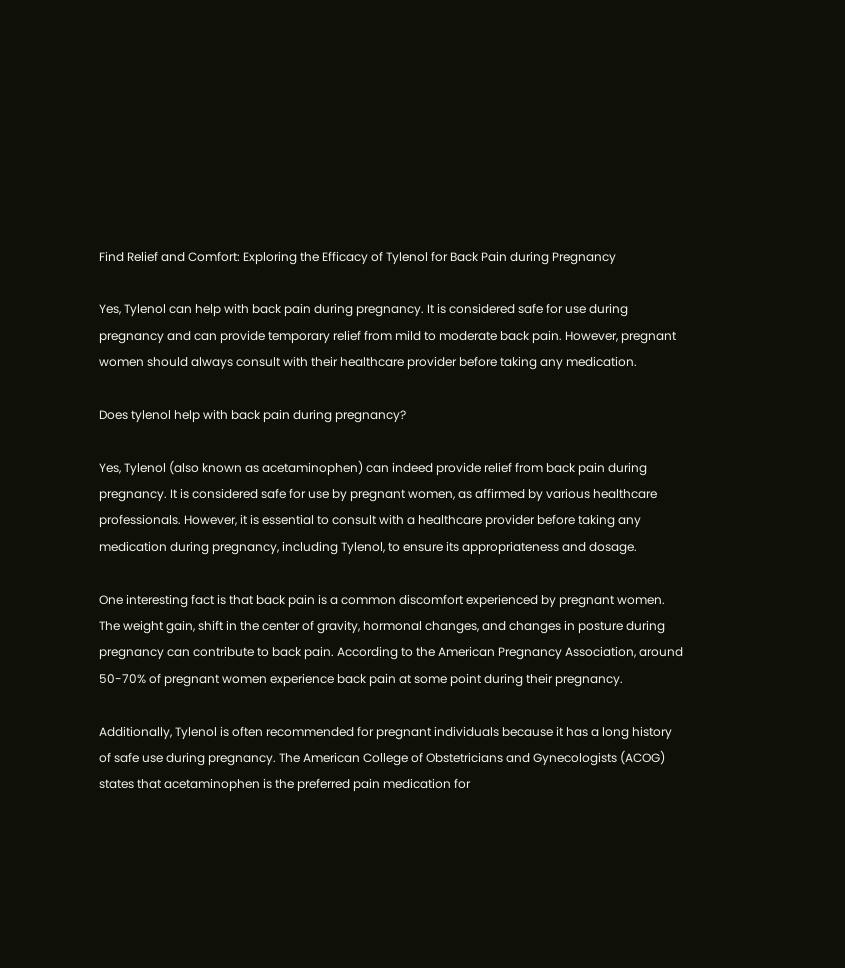Find Relief and Comfort: Exploring the Efficacy of Tylenol for Back Pain during Pregnancy

Yes, Tylenol can help with back pain during pregnancy. It is considered safe for use during pregnancy and can provide temporary relief from mild to moderate back pain. However, pregnant women should always consult with their healthcare provider before taking any medication.

Does tylenol help with back pain during pregnancy?

Yes, Tylenol (also known as acetaminophen) can indeed provide relief from back pain during pregnancy. It is considered safe for use by pregnant women, as affirmed by various healthcare professionals. However, it is essential to consult with a healthcare provider before taking any medication during pregnancy, including Tylenol, to ensure its appropriateness and dosage.

One interesting fact is that back pain is a common discomfort experienced by pregnant women. The weight gain, shift in the center of gravity, hormonal changes, and changes in posture during pregnancy can contribute to back pain. According to the American Pregnancy Association, around 50-70% of pregnant women experience back pain at some point during their pregnancy.

Additionally, Tylenol is often recommended for pregnant individuals because it has a long history of safe use during pregnancy. The American College of Obstetricians and Gynecologists (ACOG) states that acetaminophen is the preferred pain medication for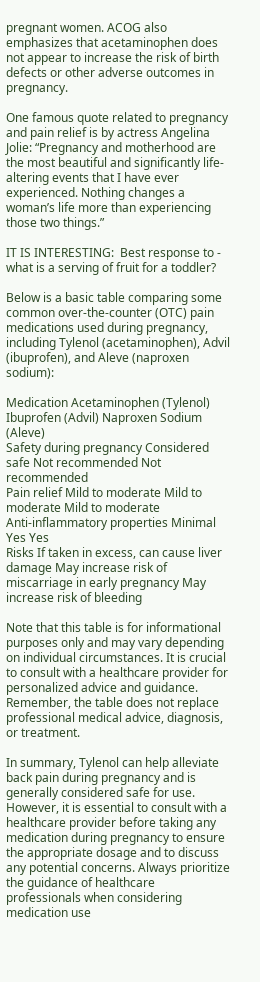pregnant women. ACOG also emphasizes that acetaminophen does not appear to increase the risk of birth defects or other adverse outcomes in pregnancy.

One famous quote related to pregnancy and pain relief is by actress Angelina Jolie: “Pregnancy and motherhood are the most beautiful and significantly life-altering events that I have ever experienced. Nothing changes a woman’s life more than experiencing those two things.”

IT IS INTERESTING:  Best response to - what is a serving of fruit for a toddler?

Below is a basic table comparing some common over-the-counter (OTC) pain medications used during pregnancy, including Tylenol (acetaminophen), Advil (ibuprofen), and Aleve (naproxen sodium):

Medication Acetaminophen (Tylenol) Ibuprofen (Advil) Naproxen Sodium (Aleve)
Safety during pregnancy Considered safe Not recommended Not recommended
Pain relief Mild to moderate Mild to moderate Mild to moderate
Anti-inflammatory properties Minimal Yes Yes
Risks If taken in excess, can cause liver damage May increase risk of miscarriage in early pregnancy May increase risk of bleeding

Note that this table is for informational purposes only and may vary depending on individual circumstances. It is crucial to consult with a healthcare provider for personalized advice and guidance. Remember, the table does not replace professional medical advice, diagnosis, or treatment.

In summary, Tylenol can help alleviate back pain during pregnancy and is generally considered safe for use. However, it is essential to consult with a healthcare provider before taking any medication during pregnancy to ensure the appropriate dosage and to discuss any potential concerns. Always prioritize the guidance of healthcare professionals when considering medication use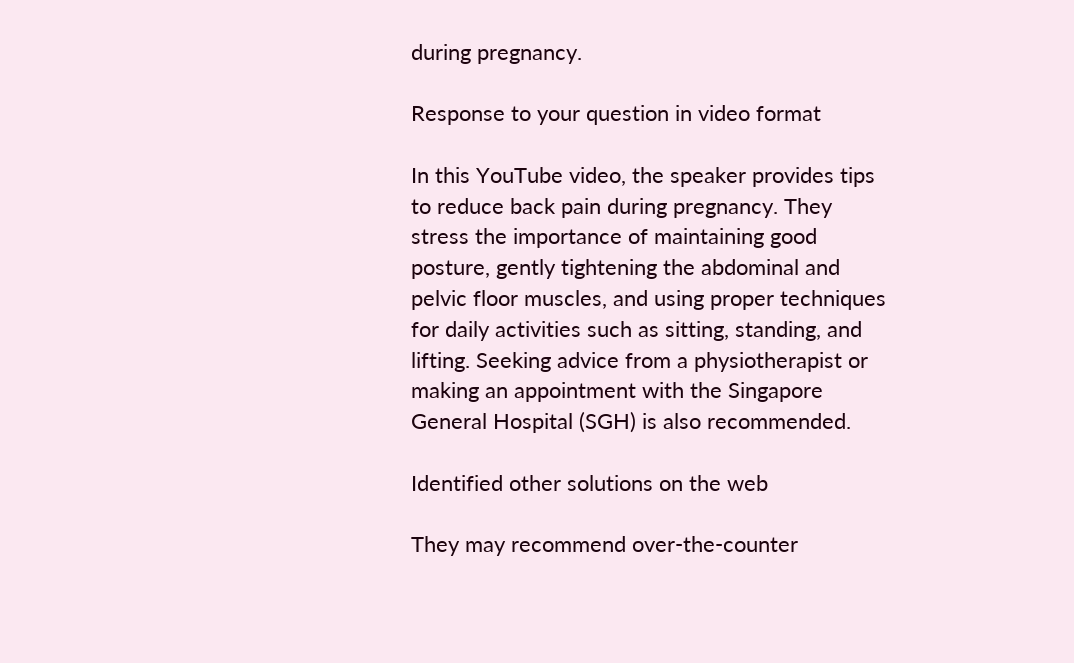during pregnancy.

Response to your question in video format

In this YouTube video, the speaker provides tips to reduce back pain during pregnancy. They stress the importance of maintaining good posture, gently tightening the abdominal and pelvic floor muscles, and using proper techniques for daily activities such as sitting, standing, and lifting. Seeking advice from a physiotherapist or making an appointment with the Singapore General Hospital (SGH) is also recommended.

Identified other solutions on the web

They may recommend over-the-counter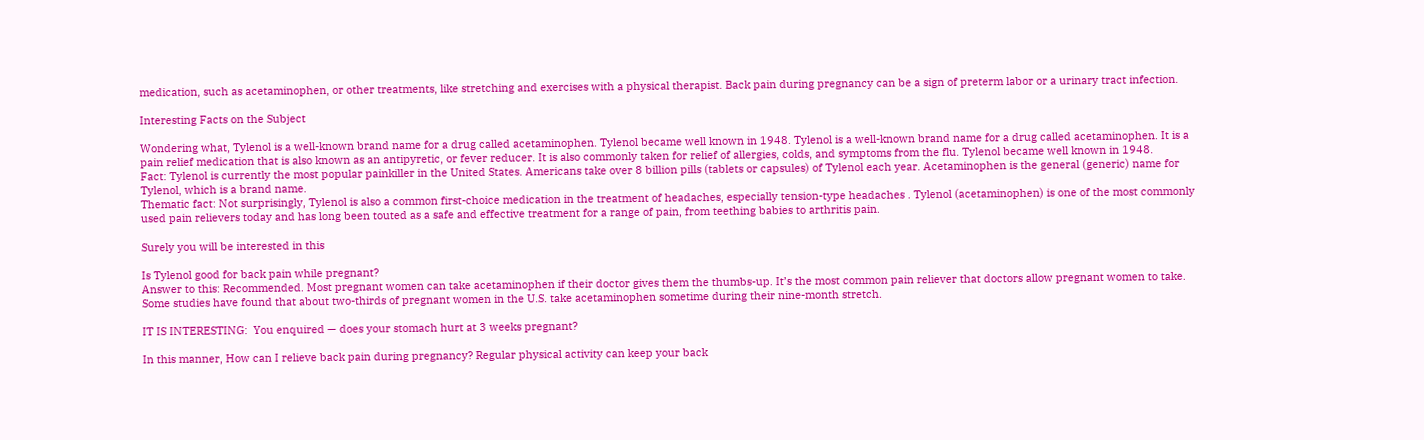medication, such as acetaminophen, or other treatments, like stretching and exercises with a physical therapist. Back pain during pregnancy can be a sign of preterm labor or a urinary tract infection.

Interesting Facts on the Subject

Wondering what, Tylenol is a well-known brand name for a drug called acetaminophen. Tylenol became well known in 1948. Tylenol is a well-known brand name for a drug called acetaminophen. It is a pain relief medication that is also known as an antipyretic, or fever reducer. It is also commonly taken for relief of allergies, colds, and symptoms from the flu. Tylenol became well known in 1948.
Fact: Tylenol is currently the most popular painkiller in the United States. Americans take over 8 billion pills (tablets or capsules) of Tylenol each year. Acetaminophen is the general (generic) name for Tylenol, which is a brand name.
Thematic fact: Not surprisingly, Tylenol is also a common first-choice medication in the treatment of headaches, especially tension-type headaches . Tylenol (acetaminophen) is one of the most commonly used pain relievers today and has long been touted as a safe and effective treatment for a range of pain, from teething babies to arthritis pain.

Surely you will be interested in this

Is Tylenol good for back pain while pregnant?
Answer to this: Recommended. Most pregnant women can take acetaminophen if their doctor gives them the thumbs-up. It’s the most common pain reliever that doctors allow pregnant women to take. Some studies have found that about two-thirds of pregnant women in the U.S. take acetaminophen sometime during their nine-month stretch.

IT IS INTERESTING:  You enquired — does your stomach hurt at 3 weeks pregnant?

In this manner, How can I relieve back pain during pregnancy? Regular physical activity can keep your back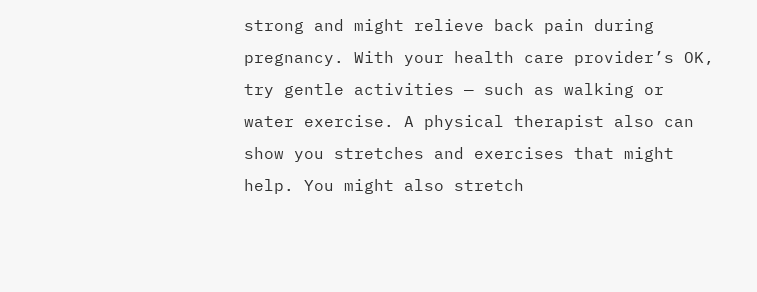strong and might relieve back pain during pregnancy. With your health care provider’s OK, try gentle activities — such as walking or water exercise. A physical therapist also can show you stretches and exercises that might help. You might also stretch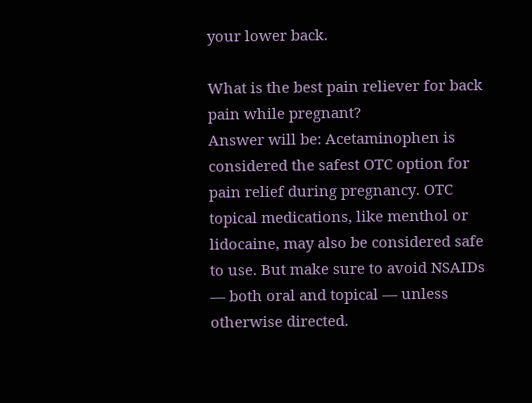your lower back.

What is the best pain reliever for back pain while pregnant?
Answer will be: Acetaminophen is considered the safest OTC option for pain relief during pregnancy. OTC topical medications, like menthol or lidocaine, may also be considered safe to use. But make sure to avoid NSAIDs — both oral and topical — unless otherwise directed.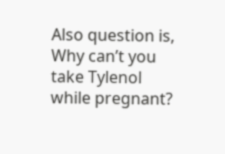Also question is, Why can’t you take Tylenol while pregnant?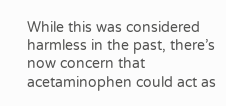While this was considered harmless in the past, there’s now concern that acetaminophen could act as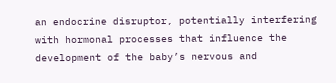an endocrine disruptor, potentially interfering with hormonal processes that influence the development of the baby’s nervous and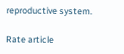reproductive system.

Rate article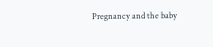Pregnancy and the baby